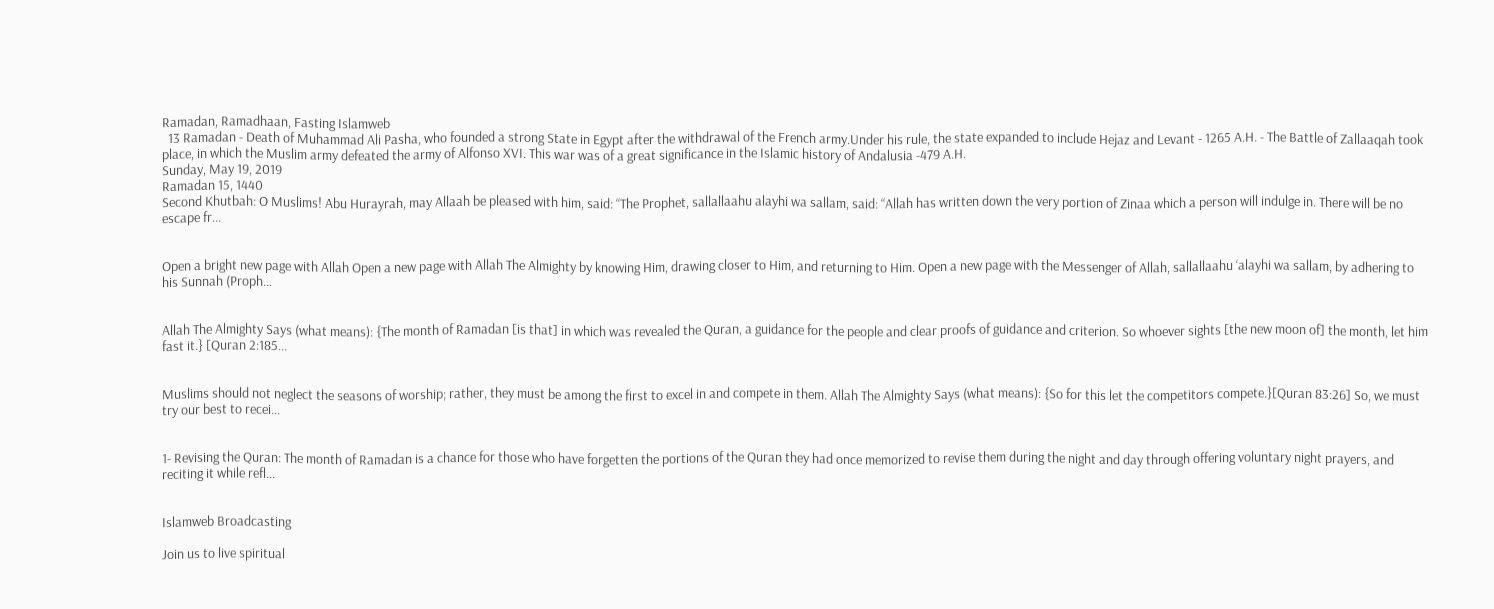Ramadan, Ramadhaan, Fasting Islamweb
  13 Ramadan - Death of Muhammad Ali Pasha, who founded a strong State in Egypt after the withdrawal of the French army.Under his rule, the state expanded to include Hejaz and Levant - 1265 A.H. - The Battle of Zallaaqah took place, in which the Muslim army defeated the army of Alfonso XVI. This war was of a great significance in the Islamic history of Andalusia -479 A.H.
Sunday, May 19, 2019
Ramadan 15, 1440
Second Khutbah: O Muslims! Abu Hurayrah, may Allaah be pleased with him, said: “The Prophet, sallallaahu alayhi wa sallam, said: “Allah has written down the very portion of Zinaa which a person will indulge in. There will be no escape fr...


Open a bright new page with Allah Open a new page with Allah The Almighty by knowing Him, drawing closer to Him, and returning to Him. Open a new page with the Messenger of Allah, sallallaahu ‘alayhi wa sallam, by adhering to his Sunnah (Proph...


Allah The Almighty Says (what means): {The month of Ramadan [is that] in which was revealed the Quran, a guidance for the people and clear proofs of guidance and criterion. So whoever sights [the new moon of] the month, let him fast it.} [Quran 2:185...


Muslims should not neglect the seasons of worship; rather, they must be among the first to excel in and compete in them. Allah The Almighty Says (what means): {So for this let the competitors compete.}[Quran 83:26] So, we must try our best to recei...


1- Revising the Quran: The month of Ramadan is a chance for those who have forgetten the portions of the Quran they had once memorized to revise them during the night and day through offering voluntary night prayers, and reciting it while refl...


Islamweb Broadcasting

Join us to live spiritual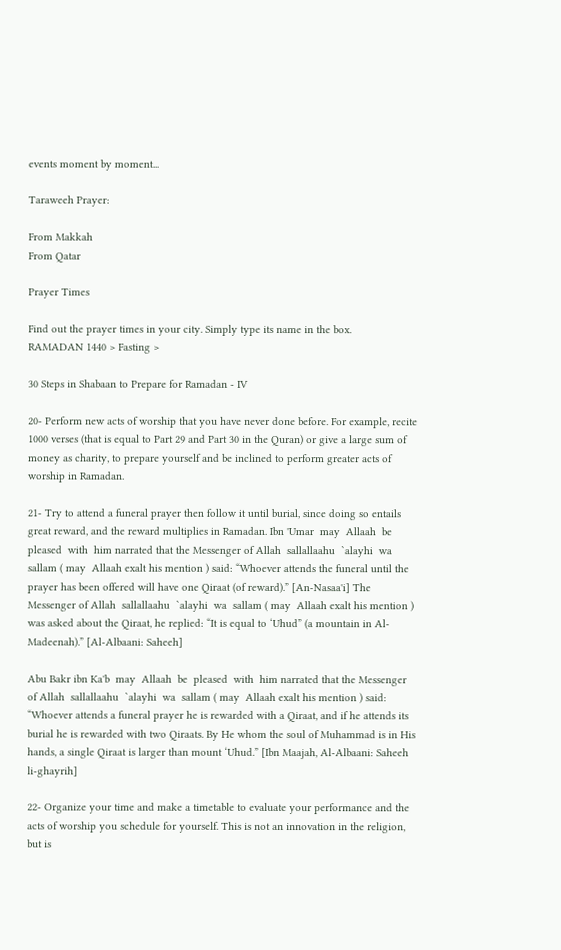events moment by moment...

Taraweeh Prayer:

From Makkah
From Qatar

Prayer Times

Find out the prayer times in your city. Simply type its name in the box.
RAMADAN 1440 > Fasting >

30 Steps in Shabaan to Prepare for Ramadan - IV

20- Perform new acts of worship that you have never done before. For example, recite 1000 verses (that is equal to Part 29 and Part 30 in the Quran) or give a large sum of money as charity, to prepare yourself and be inclined to perform greater acts of worship in Ramadan.

21- Try to attend a funeral prayer then follow it until burial, since doing so entails great reward, and the reward multiplies in Ramadan. Ibn 'Umar  may  Allaah  be  pleased  with  him narrated that the Messenger of Allah  sallallaahu  `alayhi  wa  sallam ( may  Allaah exalt his mention ) said: “Whoever attends the funeral until the prayer has been offered will have one Qiraat (of reward).” [An-Nasaa'i] The Messenger of Allah  sallallaahu  `alayhi  wa  sallam ( may  Allaah exalt his mention ) was asked about the Qiraat, he replied: “It is equal to ‘Uhud” (a mountain in Al-Madeenah).” [Al-Albaani: Saheeh]

Abu Bakr ibn Ka'b  may  Allaah  be  pleased  with  him narrated that the Messenger of Allah  sallallaahu  `alayhi  wa  sallam ( may  Allaah exalt his mention ) said: “Whoever attends a funeral prayer he is rewarded with a Qiraat, and if he attends its burial he is rewarded with two Qiraats. By He whom the soul of Muhammad is in His hands, a single Qiraat is larger than mount ‘Uhud.” [Ibn Maajah, Al-Albaani: Saheeh li-ghayrih]

22- Organize your time and make a timetable to evaluate your performance and the acts of worship you schedule for yourself. This is not an innovation in the religion, but is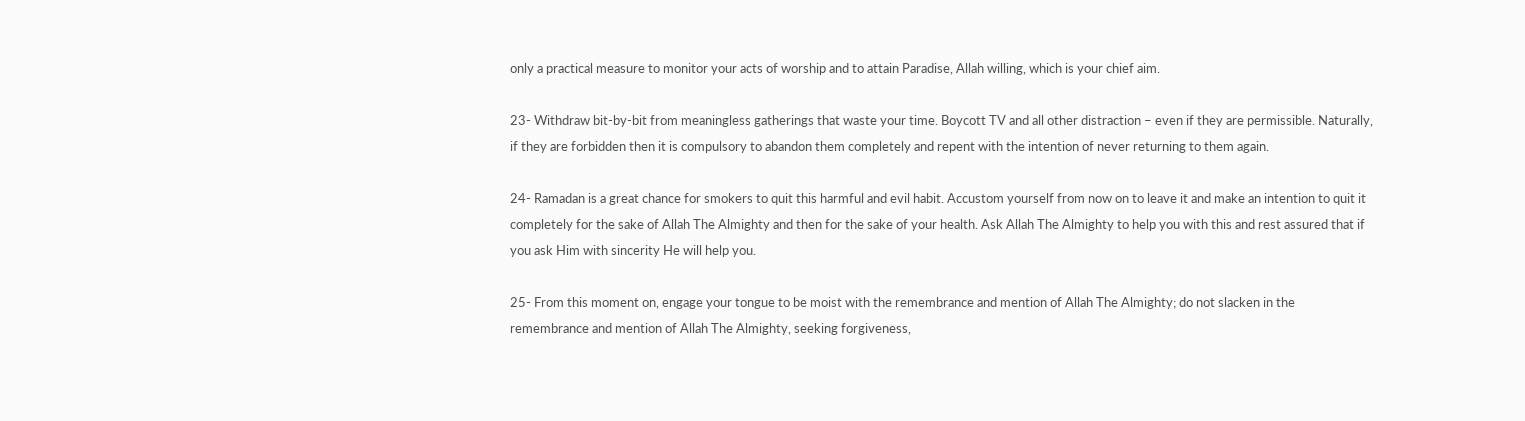only a practical measure to monitor your acts of worship and to attain Paradise, Allah willing, which is your chief aim.

23- Withdraw bit-by-bit from meaningless gatherings that waste your time. Boycott TV and all other distraction – even if they are permissible. Naturally, if they are forbidden then it is compulsory to abandon them completely and repent with the intention of never returning to them again.

24- Ramadan is a great chance for smokers to quit this harmful and evil habit. Accustom yourself from now on to leave it and make an intention to quit it completely for the sake of Allah The Almighty and then for the sake of your health. Ask Allah The Almighty to help you with this and rest assured that if you ask Him with sincerity He will help you.

25- From this moment on, engage your tongue to be moist with the remembrance and mention of Allah The Almighty; do not slacken in the remembrance and mention of Allah The Almighty, seeking forgiveness,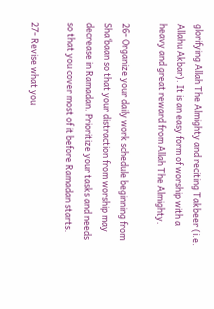glorifying Allah The Almighty and reciting Takbeer (i.e. Allahu Akbar). It is an easy form of worship with a heavy and great reward from Allah The Almighty.

26- Organize your daily work schedule beginning from Sha‘baan so that your distraction from worship may decrease in Ramadan. Prioritize your tasks and needs so that you cover most of it before Ramadan starts.

27- Revise what you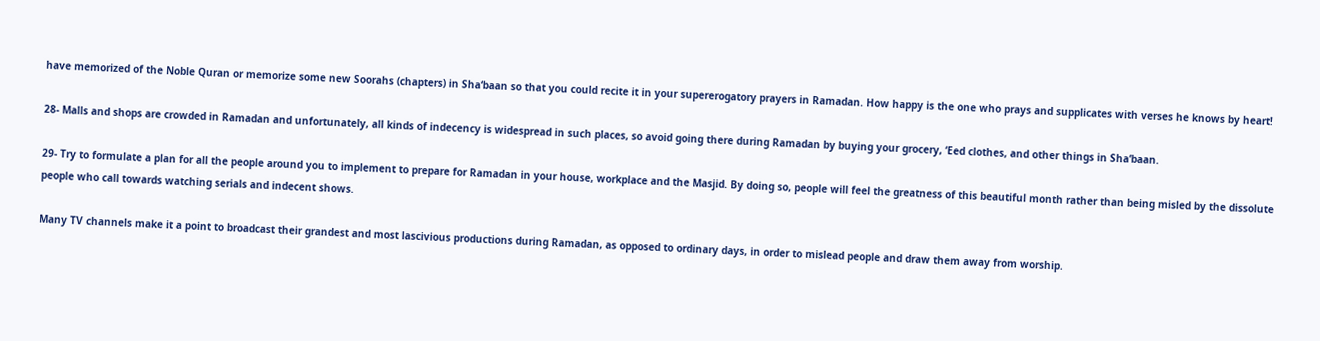have memorized of the Noble Quran or memorize some new Soorahs (chapters) in Sha‘baan so that you could recite it in your supererogatory prayers in Ramadan. How happy is the one who prays and supplicates with verses he knows by heart!

28- Malls and shops are crowded in Ramadan and unfortunately, all kinds of indecency is widespread in such places, so avoid going there during Ramadan by buying your grocery, ‘Eed clothes, and other things in Sha‘baan.

29- Try to formulate a plan for all the people around you to implement to prepare for Ramadan in your house, workplace and the Masjid. By doing so, people will feel the greatness of this beautiful month rather than being misled by the dissolute people who call towards watching serials and indecent shows.

Many TV channels make it a point to broadcast their grandest and most lascivious productions during Ramadan, as opposed to ordinary days, in order to mislead people and draw them away from worship.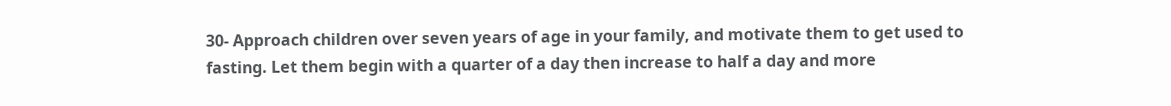30- Approach children over seven years of age in your family, and motivate them to get used to fasting. Let them begin with a quarter of a day then increase to half a day and more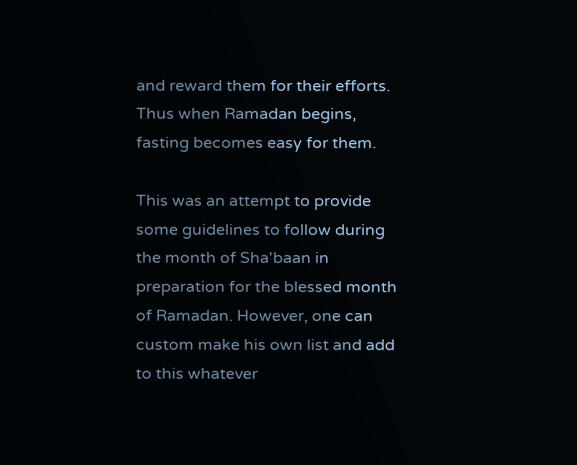and reward them for their efforts. Thus when Ramadan begins, fasting becomes easy for them.

This was an attempt to provide some guidelines to follow during the month of Sha'baan in preparation for the blessed month of Ramadan. However, one can custom make his own list and add to this whatever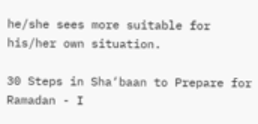he/she sees more suitable for his/her own situation.

30 Steps in Sha‘baan to Prepare for Ramadan - I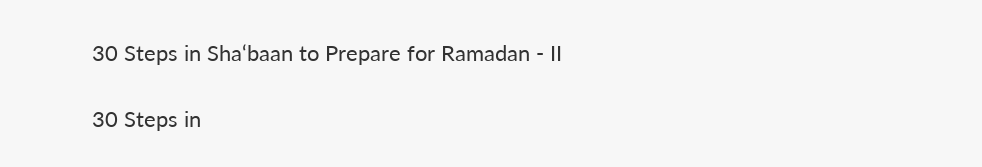30 Steps in Sha‘baan to Prepare for Ramadan - II

30 Steps in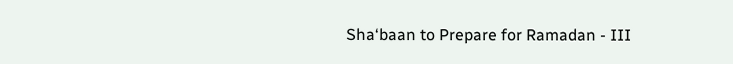Sha‘baan to Prepare for Ramadan - III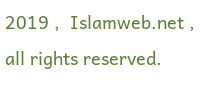2019 ,  Islamweb.net , all rights reserved.